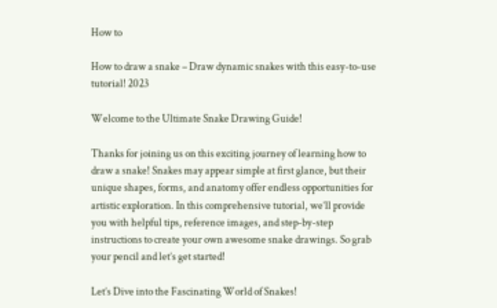How to

How to draw a snake – Draw dynamic snakes with this easy-to-use tutorial! 2023

Welcome to the Ultimate Snake Drawing Guide!

Thanks for joining us on this exciting journey of learning how to draw a snake! Snakes may appear simple at first glance, but their unique shapes, forms, and anatomy offer endless opportunities for artistic exploration. In this comprehensive tutorial, we’ll provide you with helpful tips, reference images, and step-by-step instructions to create your own awesome snake drawings. So grab your pencil and let’s get started!

Let’s Dive into the Fascinating World of Snakes!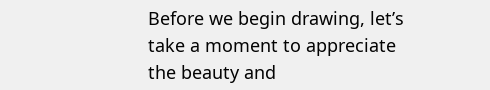Before we begin drawing, let’s take a moment to appreciate the beauty and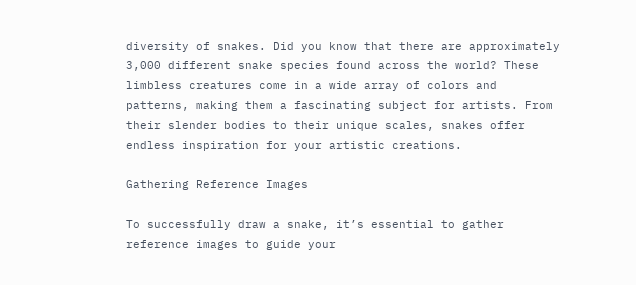diversity of snakes. Did you know that there are approximately 3,000 different snake species found across the world? These limbless creatures come in a wide array of colors and patterns, making them a fascinating subject for artists. From their slender bodies to their unique scales, snakes offer endless inspiration for your artistic creations.

Gathering Reference Images

To successfully draw a snake, it’s essential to gather reference images to guide your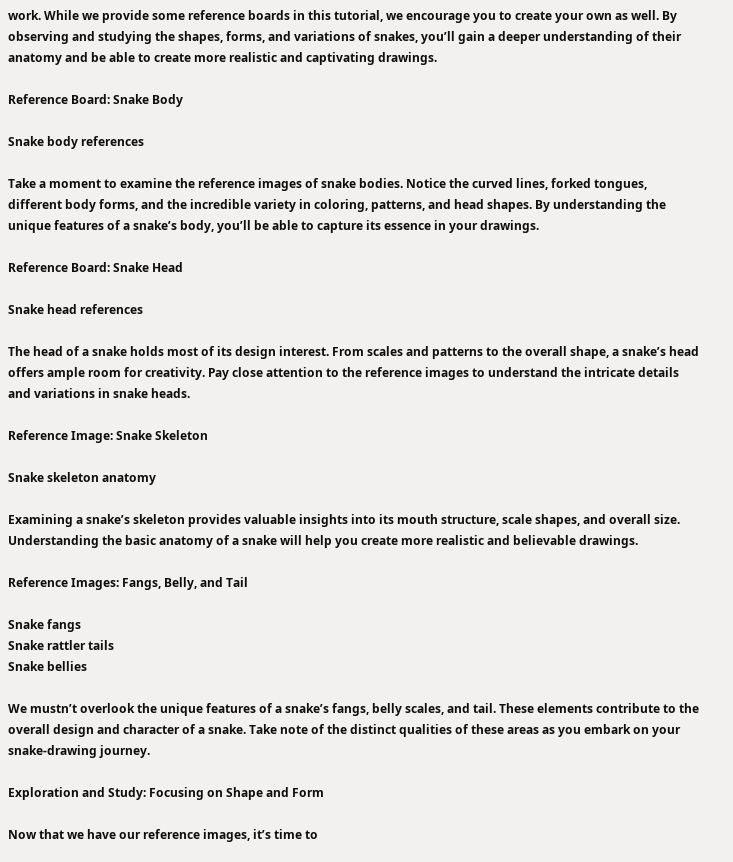work. While we provide some reference boards in this tutorial, we encourage you to create your own as well. By observing and studying the shapes, forms, and variations of snakes, you’ll gain a deeper understanding of their anatomy and be able to create more realistic and captivating drawings.

Reference Board: Snake Body

Snake body references

Take a moment to examine the reference images of snake bodies. Notice the curved lines, forked tongues, different body forms, and the incredible variety in coloring, patterns, and head shapes. By understanding the unique features of a snake’s body, you’ll be able to capture its essence in your drawings.

Reference Board: Snake Head

Snake head references

The head of a snake holds most of its design interest. From scales and patterns to the overall shape, a snake’s head offers ample room for creativity. Pay close attention to the reference images to understand the intricate details and variations in snake heads.

Reference Image: Snake Skeleton

Snake skeleton anatomy

Examining a snake’s skeleton provides valuable insights into its mouth structure, scale shapes, and overall size. Understanding the basic anatomy of a snake will help you create more realistic and believable drawings.

Reference Images: Fangs, Belly, and Tail

Snake fangs
Snake rattler tails
Snake bellies

We mustn’t overlook the unique features of a snake’s fangs, belly scales, and tail. These elements contribute to the overall design and character of a snake. Take note of the distinct qualities of these areas as you embark on your snake-drawing journey.

Exploration and Study: Focusing on Shape and Form

Now that we have our reference images, it’s time to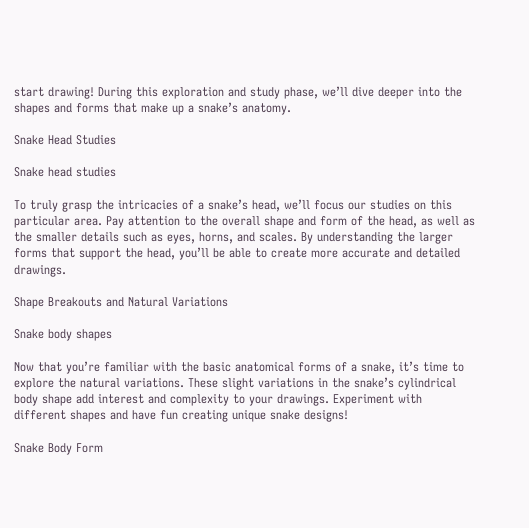start drawing! During this exploration and study phase, we’ll dive deeper into the shapes and forms that make up a snake’s anatomy.

Snake Head Studies

Snake head studies

To truly grasp the intricacies of a snake’s head, we’ll focus our studies on this particular area. Pay attention to the overall shape and form of the head, as well as the smaller details such as eyes, horns, and scales. By understanding the larger forms that support the head, you’ll be able to create more accurate and detailed drawings.

Shape Breakouts and Natural Variations

Snake body shapes

Now that you’re familiar with the basic anatomical forms of a snake, it’s time to explore the natural variations. These slight variations in the snake’s cylindrical body shape add interest and complexity to your drawings. Experiment with different shapes and have fun creating unique snake designs!

Snake Body Form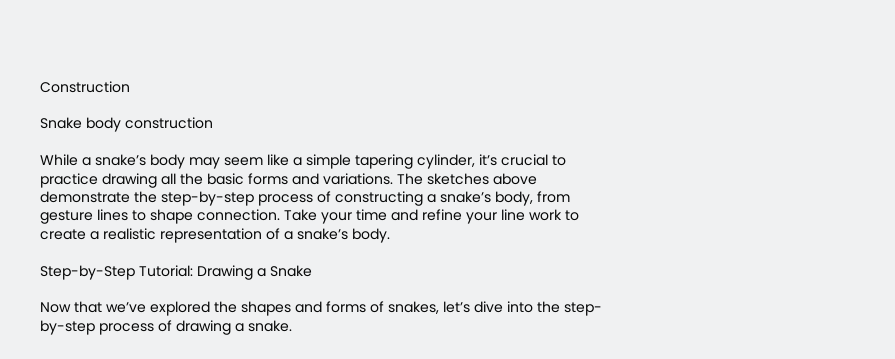Construction

Snake body construction

While a snake’s body may seem like a simple tapering cylinder, it’s crucial to practice drawing all the basic forms and variations. The sketches above demonstrate the step-by-step process of constructing a snake’s body, from gesture lines to shape connection. Take your time and refine your line work to create a realistic representation of a snake’s body.

Step-by-Step Tutorial: Drawing a Snake

Now that we’ve explored the shapes and forms of snakes, let’s dive into the step-by-step process of drawing a snake.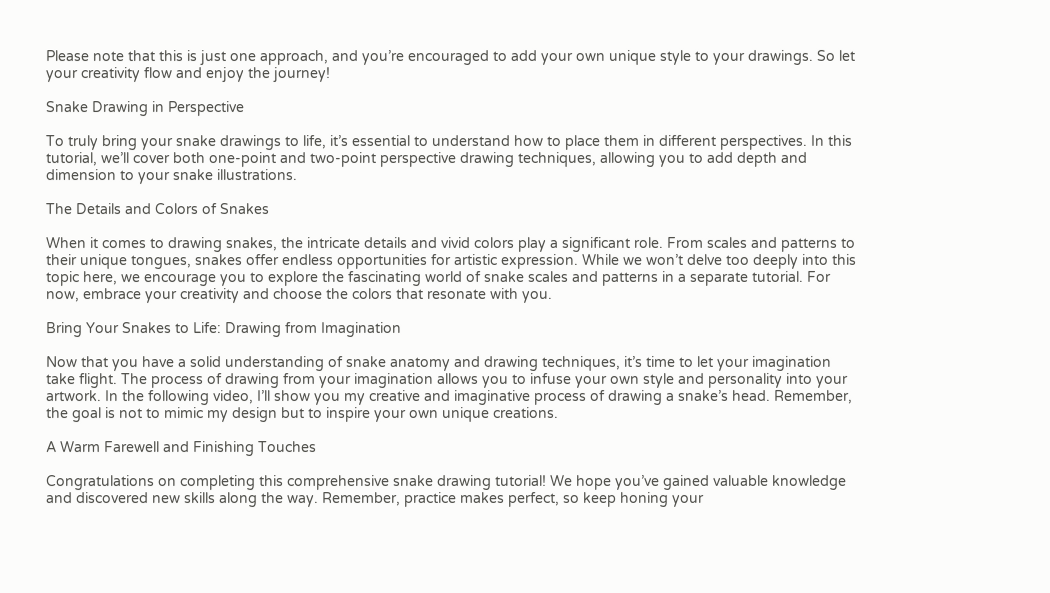Please note that this is just one approach, and you’re encouraged to add your own unique style to your drawings. So let your creativity flow and enjoy the journey!

Snake Drawing in Perspective

To truly bring your snake drawings to life, it’s essential to understand how to place them in different perspectives. In this tutorial, we’ll cover both one-point and two-point perspective drawing techniques, allowing you to add depth and dimension to your snake illustrations.

The Details and Colors of Snakes

When it comes to drawing snakes, the intricate details and vivid colors play a significant role. From scales and patterns to their unique tongues, snakes offer endless opportunities for artistic expression. While we won’t delve too deeply into this topic here, we encourage you to explore the fascinating world of snake scales and patterns in a separate tutorial. For now, embrace your creativity and choose the colors that resonate with you.

Bring Your Snakes to Life: Drawing from Imagination

Now that you have a solid understanding of snake anatomy and drawing techniques, it’s time to let your imagination take flight. The process of drawing from your imagination allows you to infuse your own style and personality into your artwork. In the following video, I’ll show you my creative and imaginative process of drawing a snake’s head. Remember, the goal is not to mimic my design but to inspire your own unique creations.

A Warm Farewell and Finishing Touches

Congratulations on completing this comprehensive snake drawing tutorial! We hope you’ve gained valuable knowledge and discovered new skills along the way. Remember, practice makes perfect, so keep honing your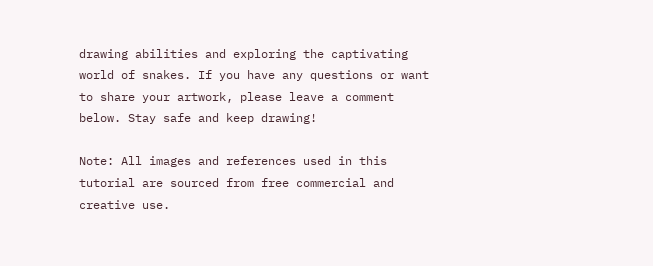drawing abilities and exploring the captivating world of snakes. If you have any questions or want to share your artwork, please leave a comment below. Stay safe and keep drawing!

Note: All images and references used in this tutorial are sourced from free commercial and creative use.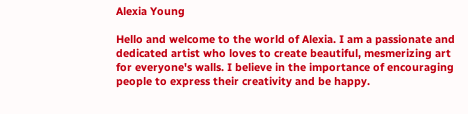Alexia Young

Hello and welcome to the world of Alexia. I am a passionate and dedicated artist who loves to create beautiful, mesmerizing art for everyone's walls. I believe in the importance of encouraging people to express their creativity and be happy.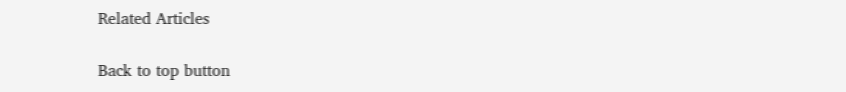Related Articles

Back to top button